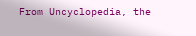From Uncyclopedia, the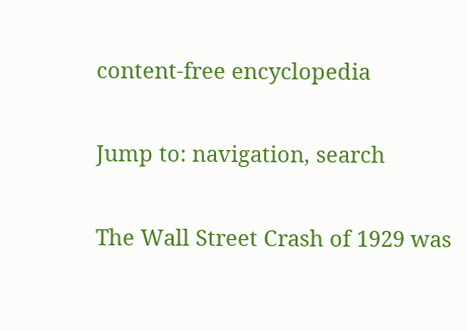content-free encyclopedia

Jump to: navigation, search

The Wall Street Crash of 1929 was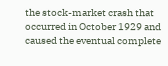the stock-market crash that occurred in October 1929 and caused the eventual complete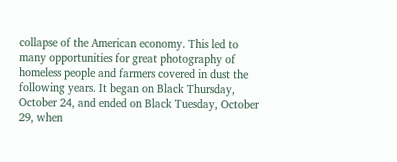collapse of the American economy. This led to many opportunities for great photography of homeless people and farmers covered in dust the following years. It began on Black Thursday, October 24, and ended on Black Tuesday, October 29, when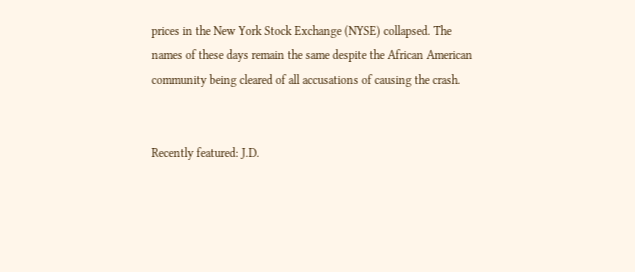prices in the New York Stock Exchange (NYSE) collapsed. The names of these days remain the same despite the African American community being cleared of all accusations of causing the crash.


Recently featured: J.D.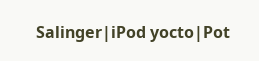Salinger|iPod yocto|Pot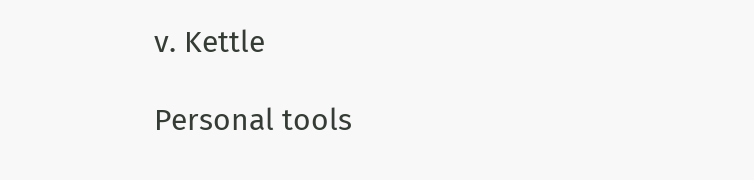v. Kettle

Personal tools